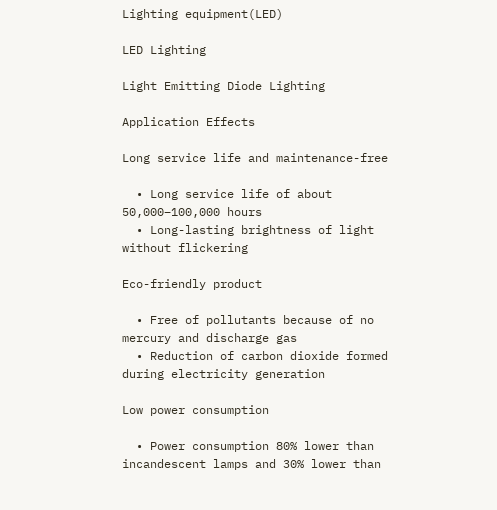Lighting equipment(LED)

LED Lighting

Light Emitting Diode Lighting

Application Effects

Long service life and maintenance-free

  • Long service life of about 50,000–100,000 hours
  • Long-lasting brightness of light without flickering

Eco-friendly product

  • Free of pollutants because of no mercury and discharge gas
  • Reduction of carbon dioxide formed during electricity generation

Low power consumption

  • Power consumption 80% lower than incandescent lamps and 30% lower than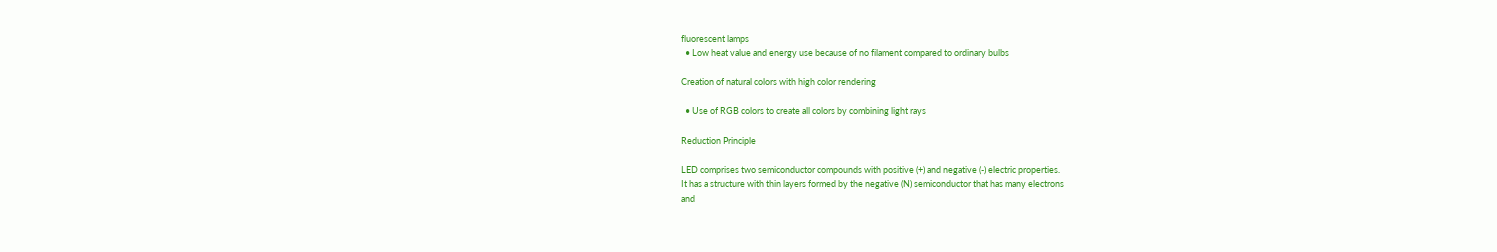fluorescent lamps
  • Low heat value and energy use because of no filament compared to ordinary bulbs

Creation of natural colors with high color rendering

  • Use of RGB colors to create all colors by combining light rays

Reduction Principle

LED comprises two semiconductor compounds with positive (+) and negative (-) electric properties.
It has a structure with thin layers formed by the negative (N) semiconductor that has many electrons
and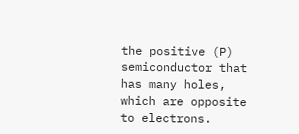the positive (P) semiconductor that has many holes, which are opposite to electrons.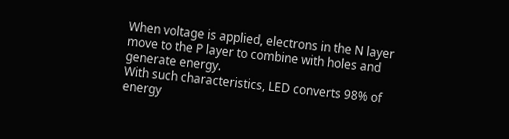When voltage is applied, electrons in the N layer move to the P layer to combine with holes and generate energy.
With such characteristics, LED converts 98% of energy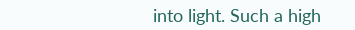into light. Such a high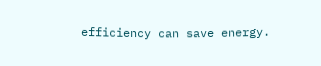efficiency can save energy.